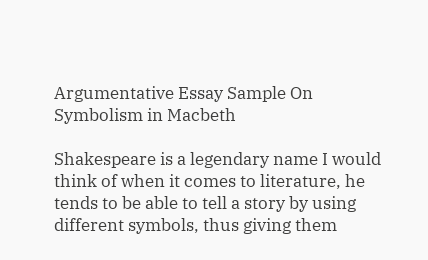Argumentative Essay Sample On Symbolism in Macbeth

Shakespeare is a legendary name I would think of when it comes to literature, he tends to be able to tell a story by using different symbols, thus giving them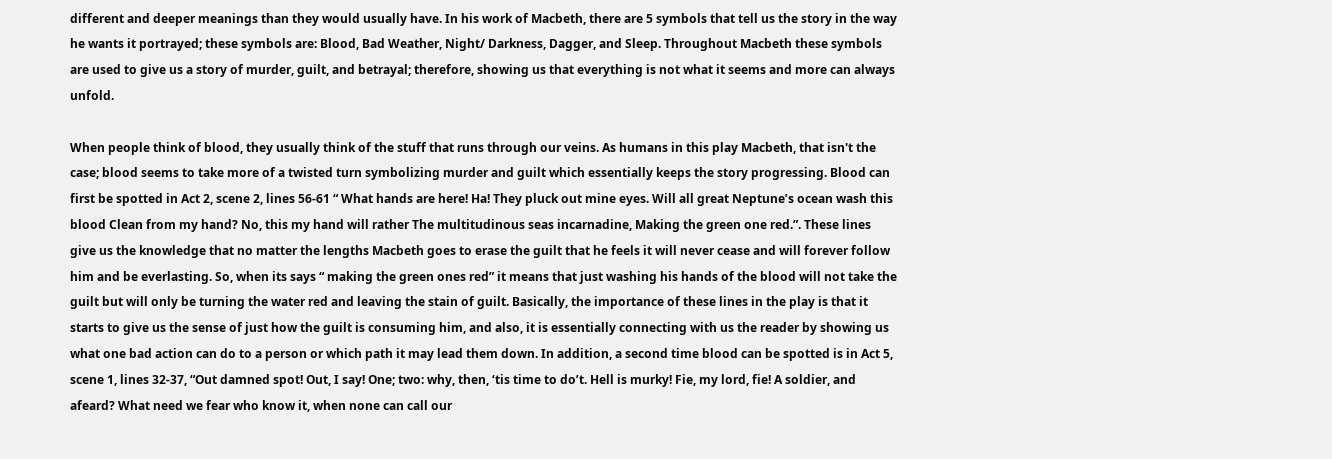different and deeper meanings than they would usually have. In his work of Macbeth, there are 5 symbols that tell us the story in the way he wants it portrayed; these symbols are: Blood, Bad Weather, Night/ Darkness, Dagger, and Sleep. Throughout Macbeth these symbols are used to give us a story of murder, guilt, and betrayal; therefore, showing us that everything is not what it seems and more can always unfold.

When people think of blood, they usually think of the stuff that runs through our veins. As humans in this play Macbeth, that isn't the case; blood seems to take more of a twisted turn symbolizing murder and guilt which essentially keeps the story progressing. Blood can first be spotted in Act 2, scene 2, lines 56-61 “ What hands are here! Ha! They pluck out mine eyes. Will all great Neptune’s ocean wash this blood Clean from my hand? No, this my hand will rather The multitudinous seas incarnadine, Making the green one red.”. These lines give us the knowledge that no matter the lengths Macbeth goes to erase the guilt that he feels it will never cease and will forever follow him and be everlasting. So, when its says “ making the green ones red” it means that just washing his hands of the blood will not take the guilt but will only be turning the water red and leaving the stain of guilt. Basically, the importance of these lines in the play is that it starts to give us the sense of just how the guilt is consuming him, and also, it is essentially connecting with us the reader by showing us what one bad action can do to a person or which path it may lead them down. In addition, a second time blood can be spotted is in Act 5, scene 1, lines 32-37, “Out damned spot! Out, I say! One; two: why, then, ‘tis time to do’t. Hell is murky! Fie, my lord, fie! A soldier, and afeard? What need we fear who know it, when none can call our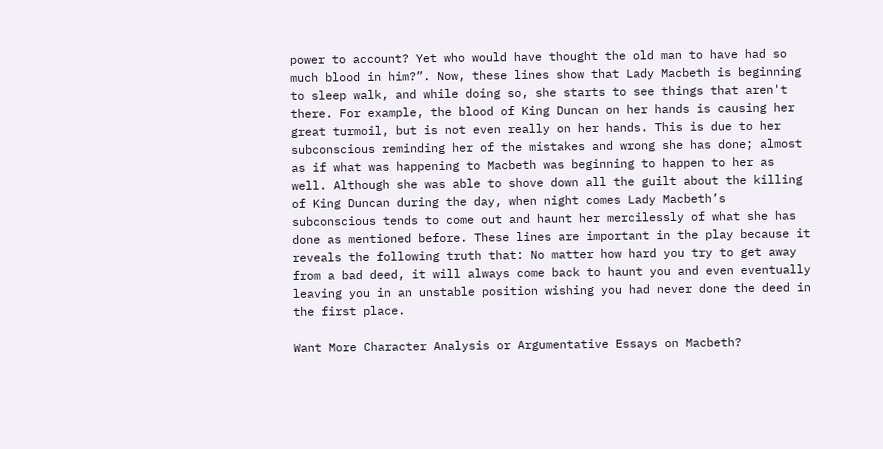power to account? Yet who would have thought the old man to have had so much blood in him?”. Now, these lines show that Lady Macbeth is beginning to sleep walk, and while doing so, she starts to see things that aren't there. For example, the blood of King Duncan on her hands is causing her great turmoil, but is not even really on her hands. This is due to her subconscious reminding her of the mistakes and wrong she has done; almost as if what was happening to Macbeth was beginning to happen to her as well. Although she was able to shove down all the guilt about the killing of King Duncan during the day, when night comes Lady Macbeth’s subconscious tends to come out and haunt her mercilessly of what she has done as mentioned before. These lines are important in the play because it reveals the following truth that: No matter how hard you try to get away from a bad deed, it will always come back to haunt you and even eventually leaving you in an unstable position wishing you had never done the deed in the first place.

Want More Character Analysis or Argumentative Essays on Macbeth?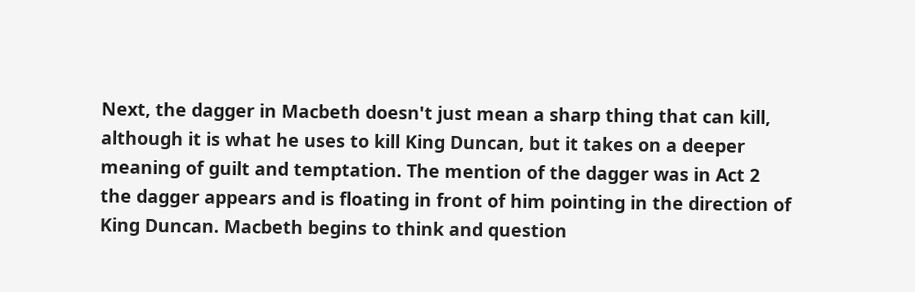Next, the dagger in Macbeth doesn't just mean a sharp thing that can kill, although it is what he uses to kill King Duncan, but it takes on a deeper meaning of guilt and temptation. The mention of the dagger was in Act 2 the dagger appears and is floating in front of him pointing in the direction of King Duncan. Macbeth begins to think and question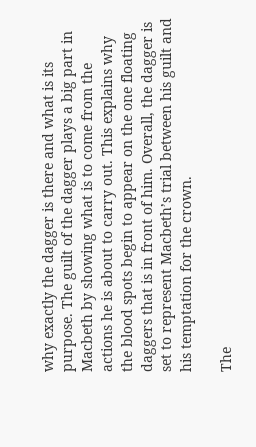why exactly the dagger is there and what is its purpose. The guilt of the dagger plays a big part in Macbeth by showing what is to come from the actions he is about to carry out. This explains why the blood spots begin to appear on the one floating daggers that is in front of him. Overall, the dagger is set to represent Macbeth’s trial between his guilt and his temptation for the crown.

The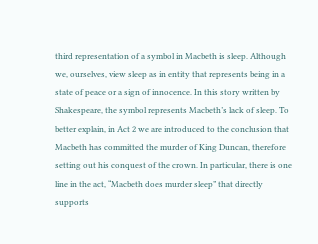third representation of a symbol in Macbeth is sleep. Although we, ourselves, view sleep as in entity that represents being in a state of peace or a sign of innocence. In this story written by Shakespeare, the symbol represents Macbeth’s lack of sleep. To better explain, in Act 2 we are introduced to the conclusion that Macbeth has committed the murder of King Duncan, therefore setting out his conquest of the crown. In particular, there is one line in the act, “Macbeth does murder sleep” that directly supports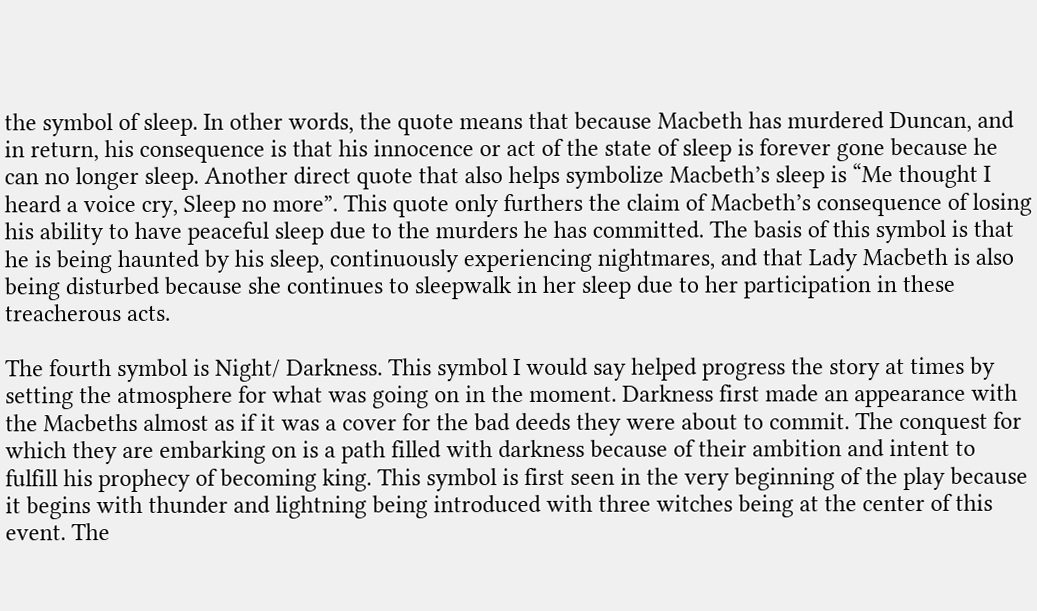the symbol of sleep. In other words, the quote means that because Macbeth has murdered Duncan, and in return, his consequence is that his innocence or act of the state of sleep is forever gone because he can no longer sleep. Another direct quote that also helps symbolize Macbeth’s sleep is “Me thought I heard a voice cry, Sleep no more”. This quote only furthers the claim of Macbeth’s consequence of losing his ability to have peaceful sleep due to the murders he has committed. The basis of this symbol is that he is being haunted by his sleep, continuously experiencing nightmares, and that Lady Macbeth is also being disturbed because she continues to sleepwalk in her sleep due to her participation in these treacherous acts.

The fourth symbol is Night/ Darkness. This symbol I would say helped progress the story at times by setting the atmosphere for what was going on in the moment. Darkness first made an appearance with the Macbeths almost as if it was a cover for the bad deeds they were about to commit. The conquest for which they are embarking on is a path filled with darkness because of their ambition and intent to fulfill his prophecy of becoming king. This symbol is first seen in the very beginning of the play because it begins with thunder and lightning being introduced with three witches being at the center of this event. The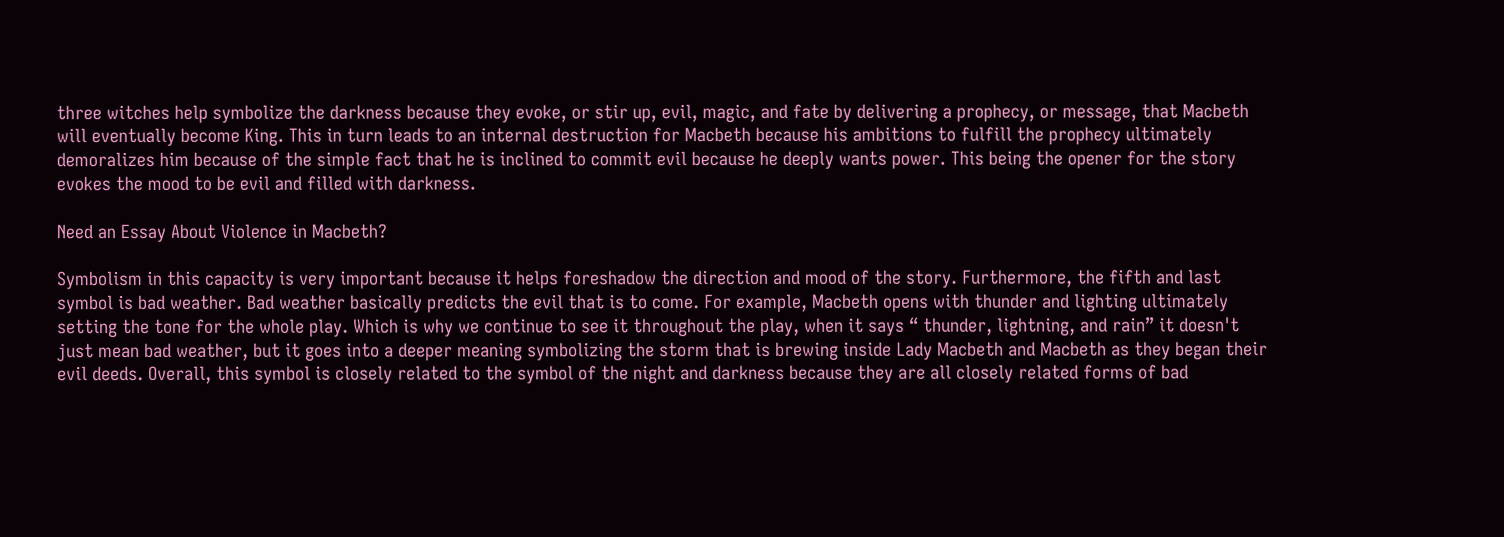three witches help symbolize the darkness because they evoke, or stir up, evil, magic, and fate by delivering a prophecy, or message, that Macbeth will eventually become King. This in turn leads to an internal destruction for Macbeth because his ambitions to fulfill the prophecy ultimately demoralizes him because of the simple fact that he is inclined to commit evil because he deeply wants power. This being the opener for the story evokes the mood to be evil and filled with darkness.

Need an Essay About Violence in Macbeth?

Symbolism in this capacity is very important because it helps foreshadow the direction and mood of the story. Furthermore, the fifth and last symbol is bad weather. Bad weather basically predicts the evil that is to come. For example, Macbeth opens with thunder and lighting ultimately setting the tone for the whole play. Which is why we continue to see it throughout the play, when it says “ thunder, lightning, and rain” it doesn't just mean bad weather, but it goes into a deeper meaning symbolizing the storm that is brewing inside Lady Macbeth and Macbeth as they began their evil deeds. Overall, this symbol is closely related to the symbol of the night and darkness because they are all closely related forms of bad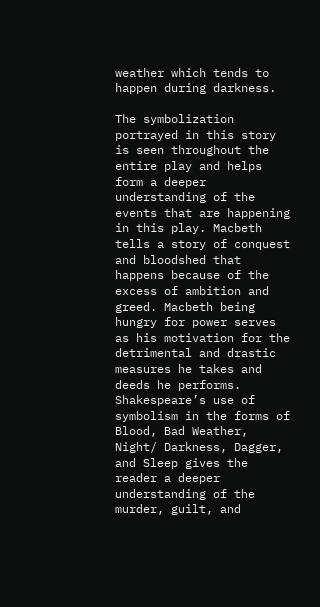weather which tends to happen during darkness.

The symbolization portrayed in this story is seen throughout the entire play and helps form a deeper understanding of the events that are happening in this play. Macbeth tells a story of conquest and bloodshed that happens because of the excess of ambition and greed. Macbeth being hungry for power serves as his motivation for the detrimental and drastic measures he takes and deeds he performs. Shakespeare’s use of symbolism in the forms of Blood, Bad Weather, Night/ Darkness, Dagger, and Sleep gives the reader a deeper understanding of the murder, guilt, and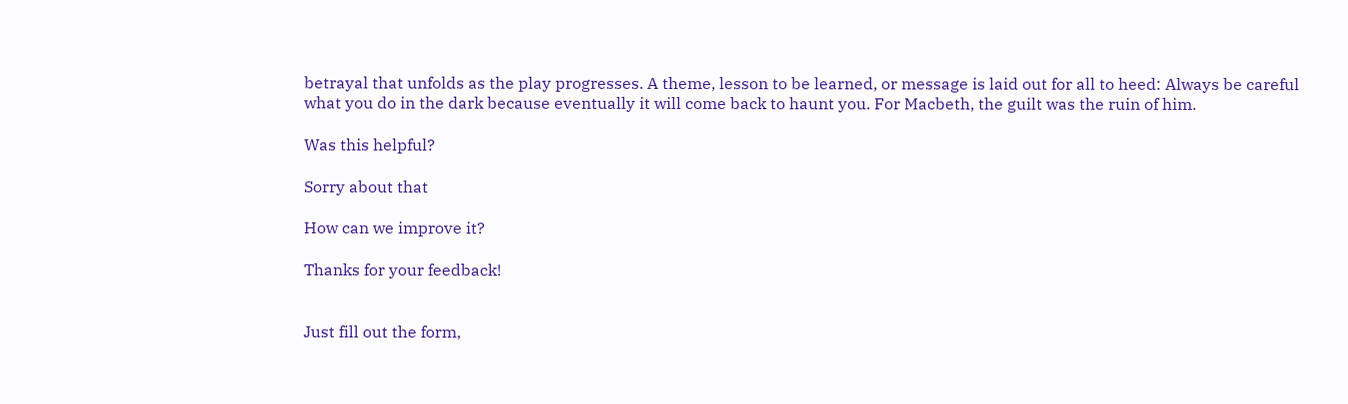betrayal that unfolds as the play progresses. A theme, lesson to be learned, or message is laid out for all to heed: Always be careful what you do in the dark because eventually it will come back to haunt you. For Macbeth, the guilt was the ruin of him.

Was this helpful?

Sorry about that

How can we improve it?

Thanks for your feedback!


Just fill out the form,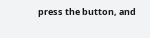press the button, and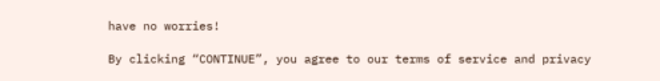have no worries!

By clicking “CONTINUE”, you agree to our terms of service and privacy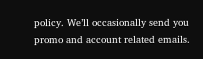policy. We’ll occasionally send you promo and account related emails.